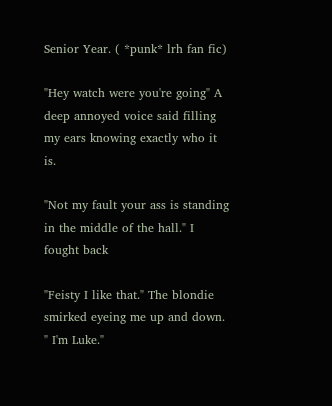Senior Year. ( *punk* lrh fan fic)

"Hey watch were you're going" A deep annoyed voice said filling my ears knowing exactly who it is.

"Not my fault your ass is standing in the middle of the hall." I fought back

"Feisty I like that." The blondie smirked eyeing me up and down. " I'm Luke."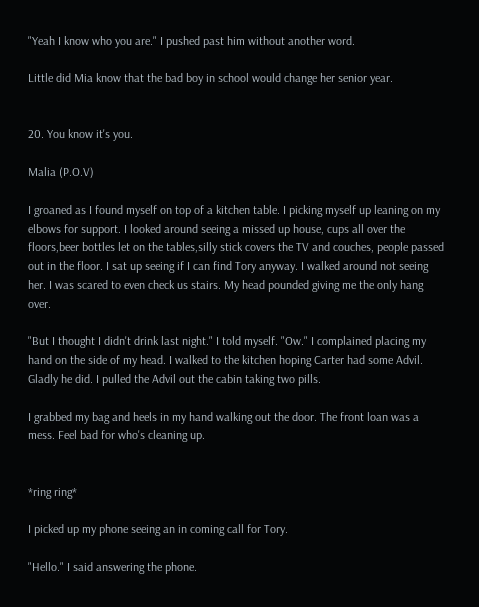"Yeah I know who you are." I pushed past him without another word.

Little did Mia know that the bad boy in school would change her senior year.


20. You know it's you.

Malia (P.O.V)

I groaned as I found myself on top of a kitchen table. I picking myself up leaning on my elbows for support. I looked around seeing a missed up house, cups all over the floors,beer bottles let on the tables,silly stick covers the TV and couches, people passed out in the floor. I sat up seeing if I can find Tory anyway. I walked around not seeing her. I was scared to even check us stairs. My head pounded giving me the only hang over.

"But I thought I didn't drink last night." I told myself. "Ow." I complained placing my hand on the side of my head. I walked to the kitchen hoping Carter had some Advil. Gladly he did. I pulled the Advil out the cabin taking two pills.

I grabbed my bag and heels in my hand walking out the door. The front loan was a mess. Feel bad for who's cleaning up.


*ring ring*

I picked up my phone seeing an in coming call for Tory.

"Hello." I said answering the phone.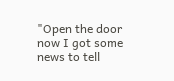"Open the door now I got some news to tell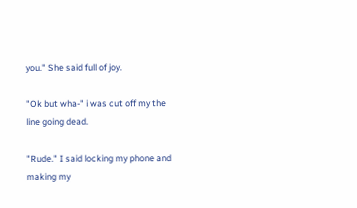you." She said full of joy.

"Ok but wha-" i was cut off my the line going dead.

"Rude." I said locking my phone and making my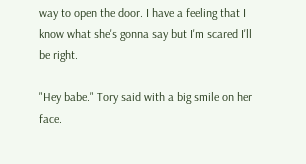way to open the door. I have a feeling that I know what she's gonna say but I'm scared I'll be right.

"Hey babe." Tory said with a big smile on her face.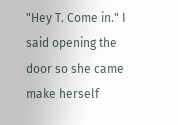"Hey T. Come in." I said opening the door so she came make herself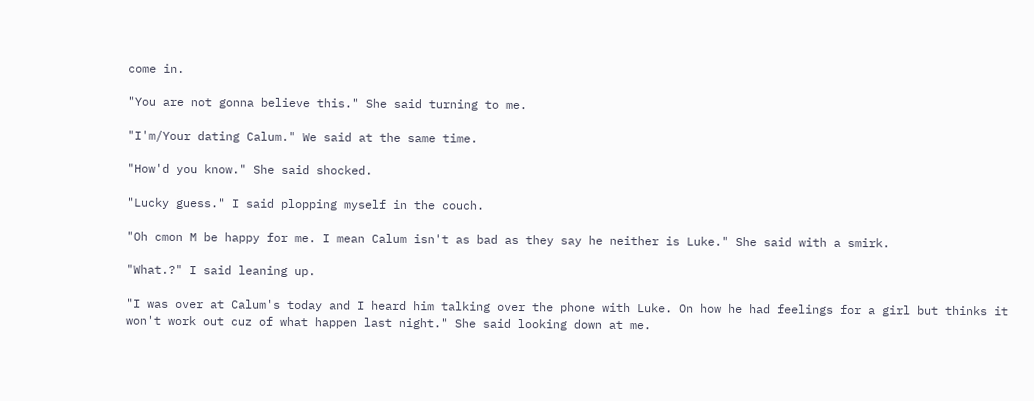come in.

"You are not gonna believe this." She said turning to me.

"I'm/Your dating Calum." We said at the same time.

"How'd you know." She said shocked.

"Lucky guess." I said plopping myself in the couch.

"Oh cmon M be happy for me. I mean Calum isn't as bad as they say he neither is Luke." She said with a smirk.

"What.?" I said leaning up.

"I was over at Calum's today and I heard him talking over the phone with Luke. On how he had feelings for a girl but thinks it won't work out cuz of what happen last night." She said looking down at me.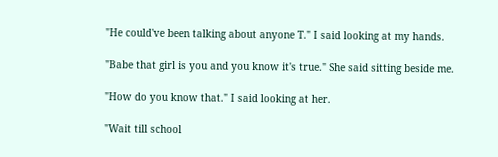"He could've been talking about anyone T." I said looking at my hands.

"Babe that girl is you and you know it's true." She said sitting beside me.

"How do you know that." I said looking at her.

"Wait till school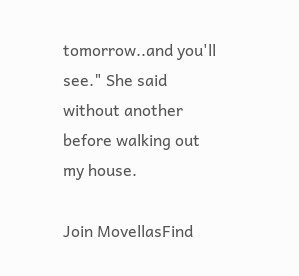tomorrow..and you'll see." She said without another before walking out my house.

Join MovellasFind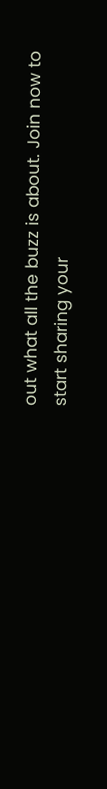out what all the buzz is about. Join now to start sharing your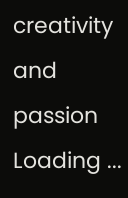creativity and passion
Loading ...